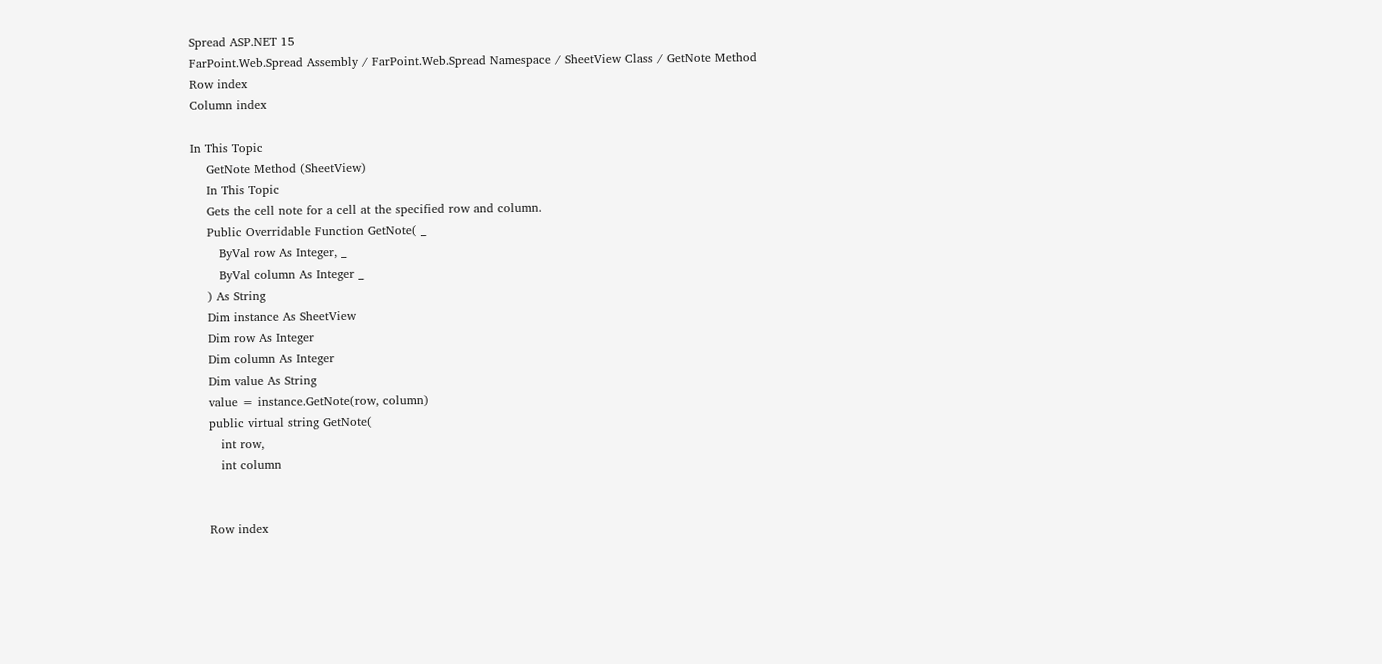Spread ASP.NET 15
FarPoint.Web.Spread Assembly / FarPoint.Web.Spread Namespace / SheetView Class / GetNote Method
Row index
Column index

In This Topic
    GetNote Method (SheetView)
    In This Topic
    Gets the cell note for a cell at the specified row and column.
    Public Overridable Function GetNote( _
       ByVal row As Integer, _
       ByVal column As Integer _
    ) As String
    Dim instance As SheetView
    Dim row As Integer
    Dim column As Integer
    Dim value As String
    value = instance.GetNote(row, column)
    public virtual string GetNote(
       int row,
       int column


    Row index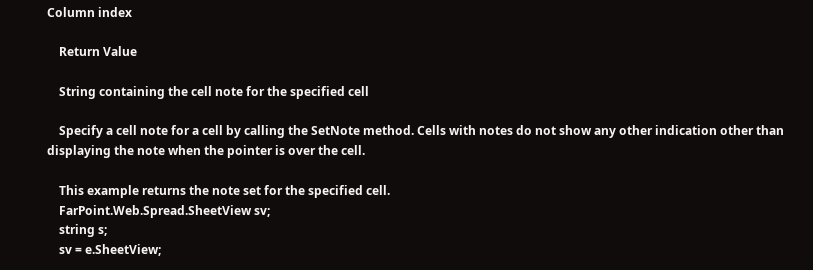Column index

    Return Value

    String containing the cell note for the specified cell

    Specify a cell note for a cell by calling the SetNote method. Cells with notes do not show any other indication other than displaying the note when the pointer is over the cell.

    This example returns the note set for the specified cell.
    FarPoint.Web.Spread.SheetView sv;
    string s;
    sv = e.SheetView;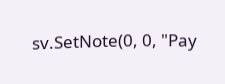sv.SetNote(0, 0, "Pay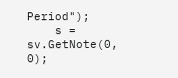Period");
    s = sv.GetNote(0, 0);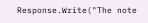Response.Write("The note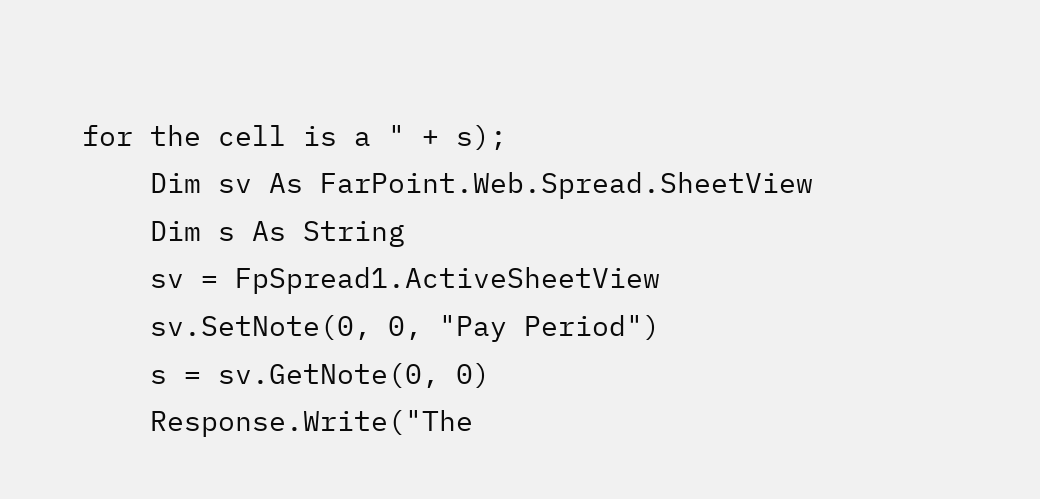for the cell is a " + s);
    Dim sv As FarPoint.Web.Spread.SheetView
    Dim s As String
    sv = FpSpread1.ActiveSheetView
    sv.SetNote(0, 0, "Pay Period")
    s = sv.GetNote(0, 0)
    Response.Write("The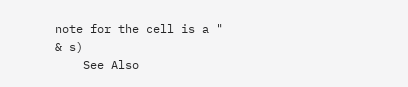note for the cell is a " & s)
    See Also